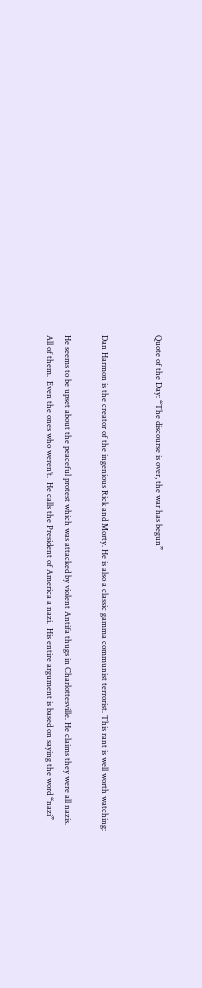Quote of the Day: “The discourse is over, the war has begun”


Dan Harmon is the creator of the ingenious Rick and Morty. He is also a classic gamma communist terrorist. This rant is well worth watching:

He seems to be upset about the peaceful protest which was attacked by violent Antifa thugs in Charlottesville. He claims they were all nazis.  All of them.  Even the ones who weren’t.  He calls the President of America a nazi.  His entire argument is based on saying the word “nazi”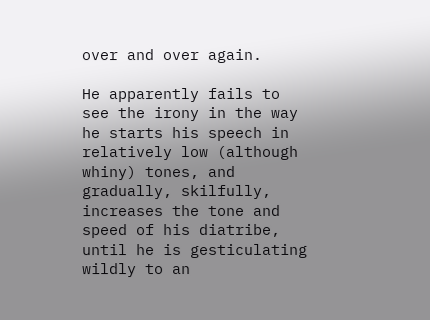over and over again.

He apparently fails to see the irony in the way he starts his speech in relatively low (although whiny) tones, and gradually, skilfully, increases the tone and speed of his diatribe, until he is gesticulating wildly to an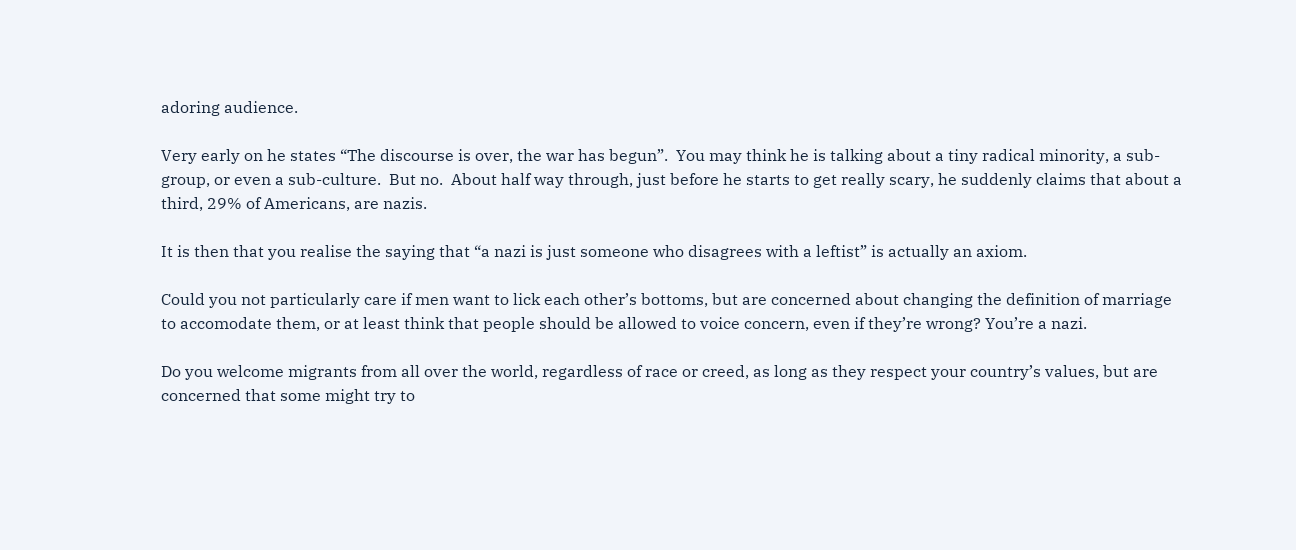adoring audience.

Very early on he states “The discourse is over, the war has begun”.  You may think he is talking about a tiny radical minority, a sub-group, or even a sub-culture.  But no.  About half way through, just before he starts to get really scary, he suddenly claims that about a third, 29% of Americans, are nazis.

It is then that you realise the saying that “a nazi is just someone who disagrees with a leftist” is actually an axiom.

Could you not particularly care if men want to lick each other’s bottoms, but are concerned about changing the definition of marriage to accomodate them, or at least think that people should be allowed to voice concern, even if they’re wrong? You’re a nazi.

Do you welcome migrants from all over the world, regardless of race or creed, as long as they respect your country’s values, but are concerned that some might try to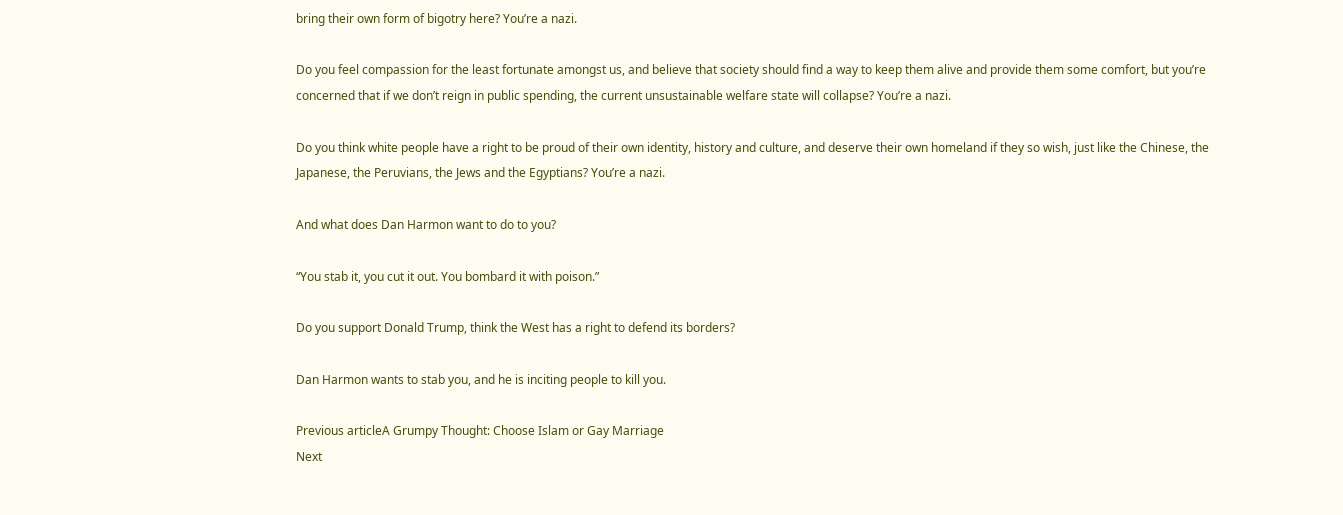bring their own form of bigotry here? You’re a nazi.

Do you feel compassion for the least fortunate amongst us, and believe that society should find a way to keep them alive and provide them some comfort, but you’re concerned that if we don’t reign in public spending, the current unsustainable welfare state will collapse? You’re a nazi.

Do you think white people have a right to be proud of their own identity, history and culture, and deserve their own homeland if they so wish, just like the Chinese, the Japanese, the Peruvians, the Jews and the Egyptians? You’re a nazi.

And what does Dan Harmon want to do to you?

“You stab it, you cut it out. You bombard it with poison.”

Do you support Donald Trump, think the West has a right to defend its borders?

Dan Harmon wants to stab you, and he is inciting people to kill you.

Previous articleA Grumpy Thought: Choose Islam or Gay Marriage
Next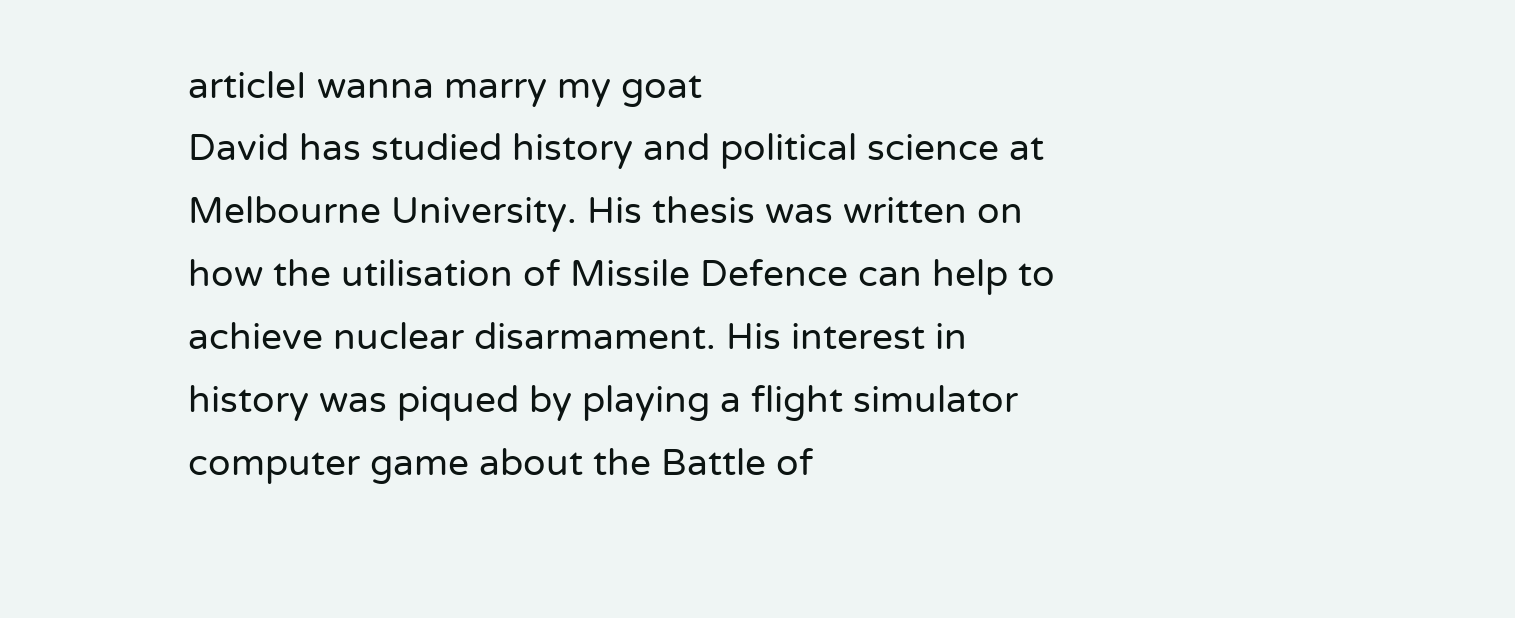articleI wanna marry my goat
David has studied history and political science at Melbourne University. His thesis was written on how the utilisation of Missile Defence can help to achieve nuclear disarmament. His interest in history was piqued by playing a flight simulator computer game about the Battle of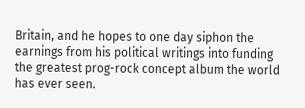Britain, and he hopes to one day siphon the earnings from his political writings into funding the greatest prog-rock concept album the world has ever seen.